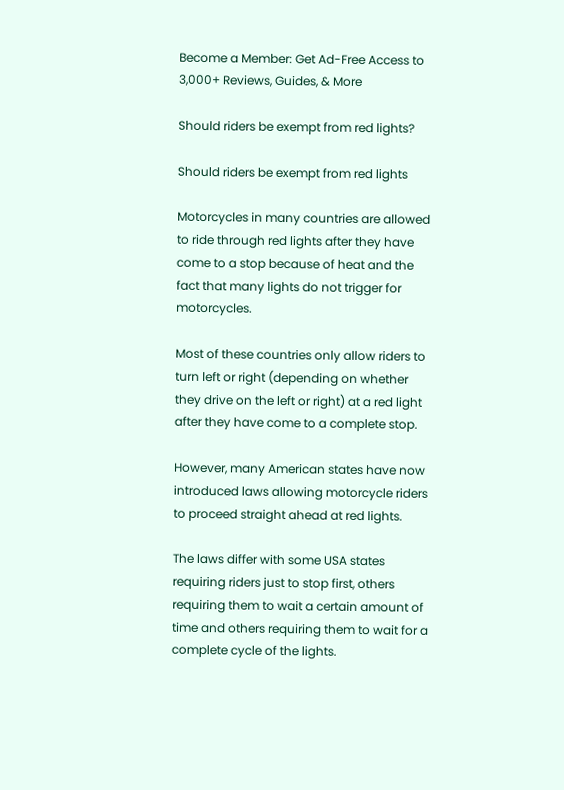Become a Member: Get Ad-Free Access to 3,000+ Reviews, Guides, & More

Should riders be exempt from red lights?

Should riders be exempt from red lights

Motorcycles in many countries are allowed to ride through red lights after they have come to a stop because of heat and the fact that many lights do not trigger for motorcycles.

Most of these countries only allow riders to turn left or right (depending on whether they drive on the left or right) at a red light after they have come to a complete stop.

However, many American states have now introduced laws allowing motorcycle riders to proceed straight ahead at red lights.

The laws differ with some USA states requiring riders just to stop first, others requiring them to wait a certain amount of time and others requiring them to wait for a complete cycle of the lights.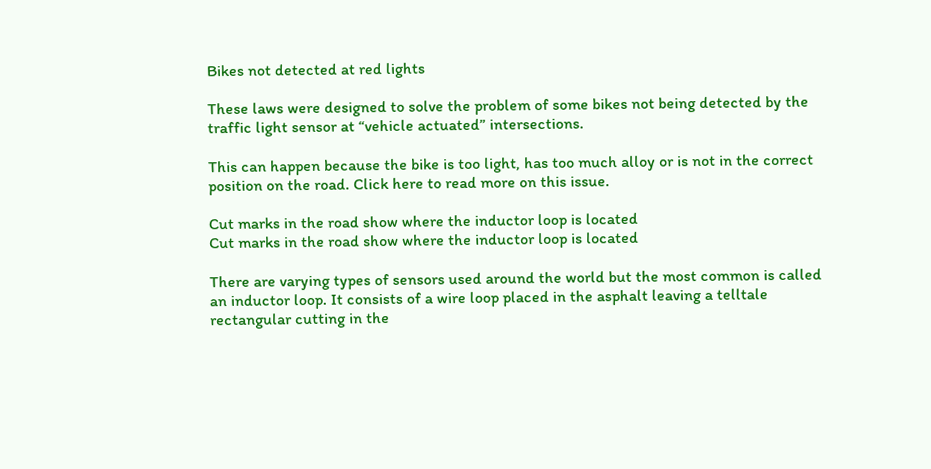Bikes not detected at red lights

These laws were designed to solve the problem of some bikes not being detected by the traffic light sensor at “vehicle actuated” intersections.

This can happen because the bike is too light, has too much alloy or is not in the correct position on the road. Click here to read more on this issue.

Cut marks in the road show where the inductor loop is located
Cut marks in the road show where the inductor loop is located

There are varying types of sensors used around the world but the most common is called an inductor loop. It consists of a wire loop placed in the asphalt leaving a telltale rectangular cutting in the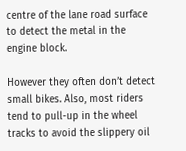centre of the lane road surface to detect the metal in the engine block.

However they often don’t detect small bikes. Also, most riders tend to pull-up in the wheel tracks to avoid the slippery oil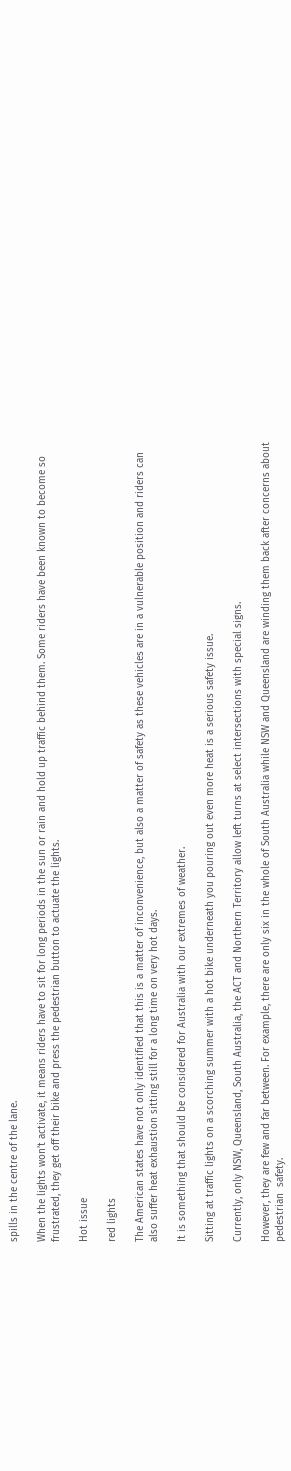spills in the centre of the lane.

When the lights won’t activate, it means riders have to sit for long periods in the sun or rain and hold up traffic behind them. Some riders have been known to become so frustrated, they get off their bike and press the pedestrian button to actuate the lights.

Hot issue

red lights

The American states have not only identified that this is a matter of inconvenience, but also a matter of safety as these vehicles are in a vulnerable position and riders can also suffer heat exhaustion sitting still for a long time on very hot days.

It is something that should be considered for Australia with our extremes of weather.

Sitting at traffic lights on a scorching summer with a hot bike underneath you pouring out even more heat is a serious safety issue.

Currently, only NSW, Queensland, South Australia, the ACT and Northern Territory allow left turns at select intersections with special signs.

However, they are few and far between. For example, there are only six in the whole of South Australia while NSW and Queensland are winding them back after concerns about pedestrian  safety.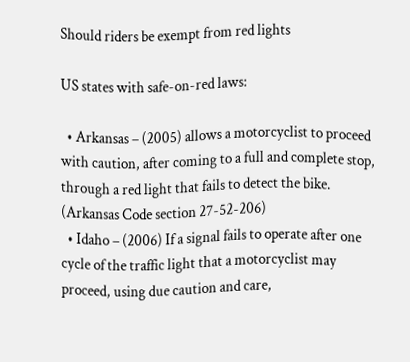Should riders be exempt from red lights

US states with safe-on-red laws:

  • Arkansas – (2005) allows a motorcyclist to proceed with caution, after coming to a full and complete stop, through a red light that fails to detect the bike. (Arkansas Code section 27-52-206)
  • Idaho – (2006) If a signal fails to operate after one cycle of the traffic light that a motorcyclist may proceed, using due caution and care,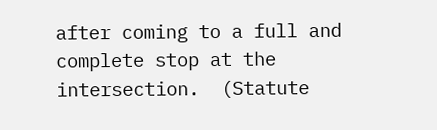after coming to a full and complete stop at the intersection.  (Statute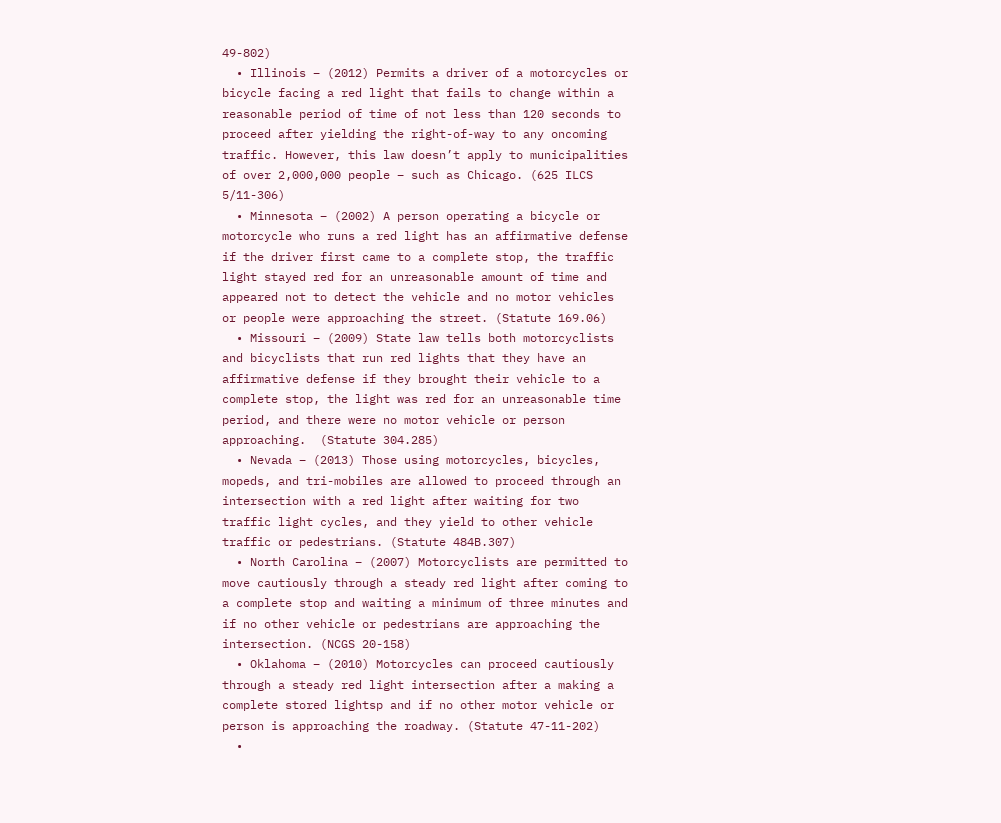49-802)
  • Illinois – (2012) Permits a driver of a motorcycles or bicycle facing a red light that fails to change within a reasonable period of time of not less than 120 seconds to proceed after yielding the right-of-way to any oncoming traffic. However, this law doesn’t apply to municipalities of over 2,000,000 people – such as Chicago. (625 ILCS 5/11-306)
  • Minnesota – (2002) A person operating a bicycle or motorcycle who runs a red light has an affirmative defense if the driver first came to a complete stop, the traffic light stayed red for an unreasonable amount of time and appeared not to detect the vehicle and no motor vehicles or people were approaching the street. (Statute 169.06)
  • Missouri – (2009) State law tells both motorcyclists and bicyclists that run red lights that they have an affirmative defense if they brought their vehicle to a complete stop, the light was red for an unreasonable time period, and there were no motor vehicle or person approaching.  (Statute 304.285)
  • Nevada – (2013) Those using motorcycles, bicycles, mopeds, and tri-mobiles are allowed to proceed through an intersection with a red light after waiting for two traffic light cycles, and they yield to other vehicle traffic or pedestrians. (Statute 484B.307)
  • North Carolina – (2007) Motorcyclists are permitted to move cautiously through a steady red light after coming to a complete stop and waiting a minimum of three minutes and if no other vehicle or pedestrians are approaching the intersection. (NCGS 20-158)
  • Oklahoma – (2010) Motorcycles can proceed cautiously through a steady red light intersection after a making a complete stored lightsp and if no other motor vehicle or person is approaching the roadway. (Statute 47-11-202)
  •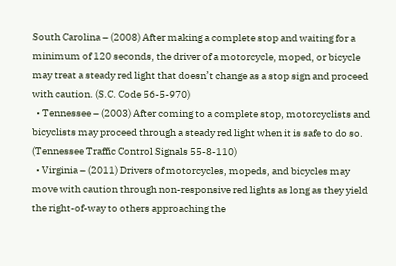South Carolina – (2008) After making a complete stop and waiting for a minimum of 120 seconds, the driver of a motorcycle, moped, or bicycle may treat a steady red light that doesn’t change as a stop sign and proceed with caution. (S.C. Code 56-5-970)
  • Tennessee – (2003) After coming to a complete stop, motorcyclists and bicyclists may proceed through a steady red light when it is safe to do so. (Tennessee Traffic Control Signals 55-8-110)
  • Virginia – (2011) Drivers of motorcycles, mopeds, and bicycles may move with caution through non-responsive red lights as long as they yield the right-of-way to others approaching the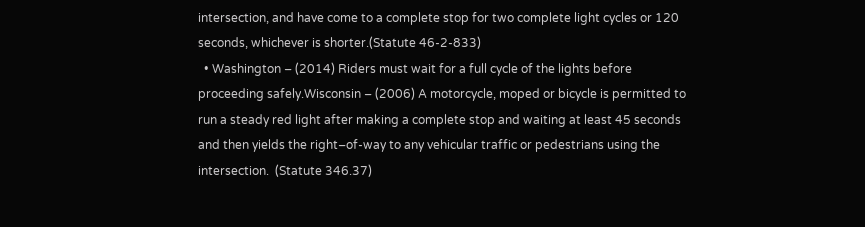intersection, and have come to a complete stop for two complete light cycles or 120 seconds, whichever is shorter.(Statute 46-2-833)
  • Washington – (2014) Riders must wait for a full cycle of the lights before proceeding safely.Wisconsin – (2006) A motorcycle, moped or bicycle is permitted to run a steady red light after making a complete stop and waiting at least 45 seconds and then yields the right–of-way to any vehicular traffic or pedestrians using the intersection.  (Statute 346.37)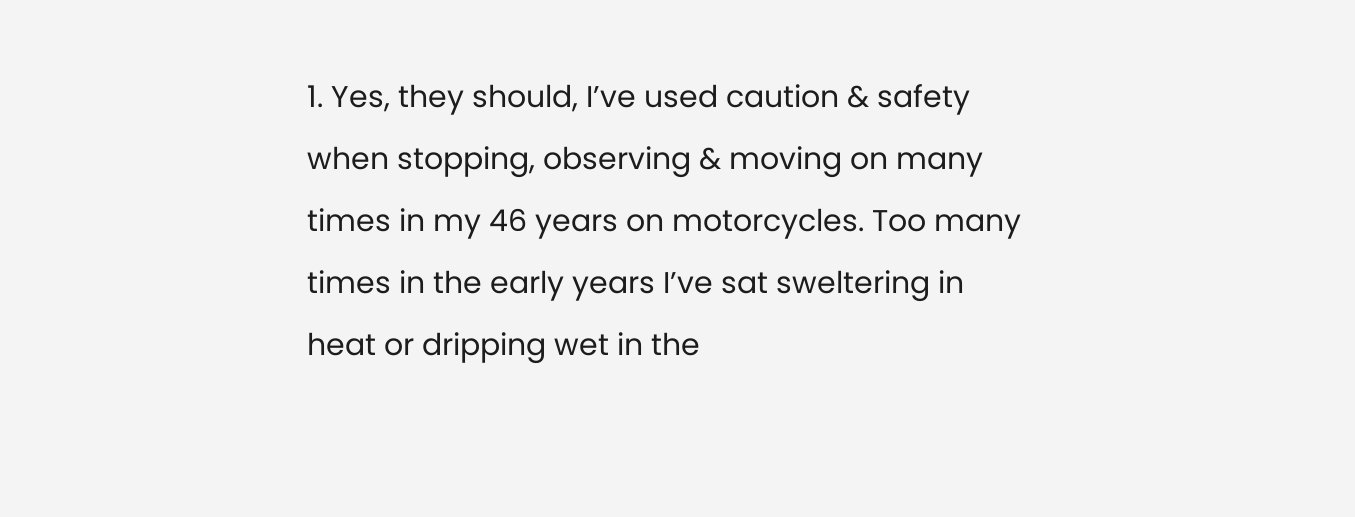1. Yes, they should, I’ve used caution & safety when stopping, observing & moving on many times in my 46 years on motorcycles. Too many times in the early years I’ve sat sweltering in heat or dripping wet in the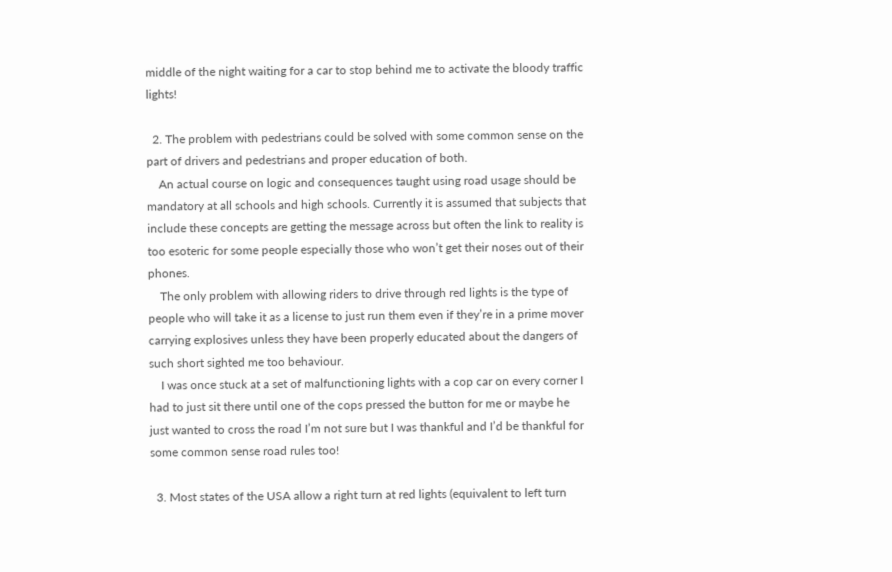middle of the night waiting for a car to stop behind me to activate the bloody traffic lights!

  2. The problem with pedestrians could be solved with some common sense on the part of drivers and pedestrians and proper education of both.
    An actual course on logic and consequences taught using road usage should be mandatory at all schools and high schools. Currently it is assumed that subjects that include these concepts are getting the message across but often the link to reality is too esoteric for some people especially those who won’t get their noses out of their phones.
    The only problem with allowing riders to drive through red lights is the type of people who will take it as a license to just run them even if they’re in a prime mover carrying explosives unless they have been properly educated about the dangers of such short sighted me too behaviour.
    I was once stuck at a set of malfunctioning lights with a cop car on every corner I had to just sit there until one of the cops pressed the button for me or maybe he just wanted to cross the road I’m not sure but I was thankful and I’d be thankful for some common sense road rules too!

  3. Most states of the USA allow a right turn at red lights (equivalent to left turn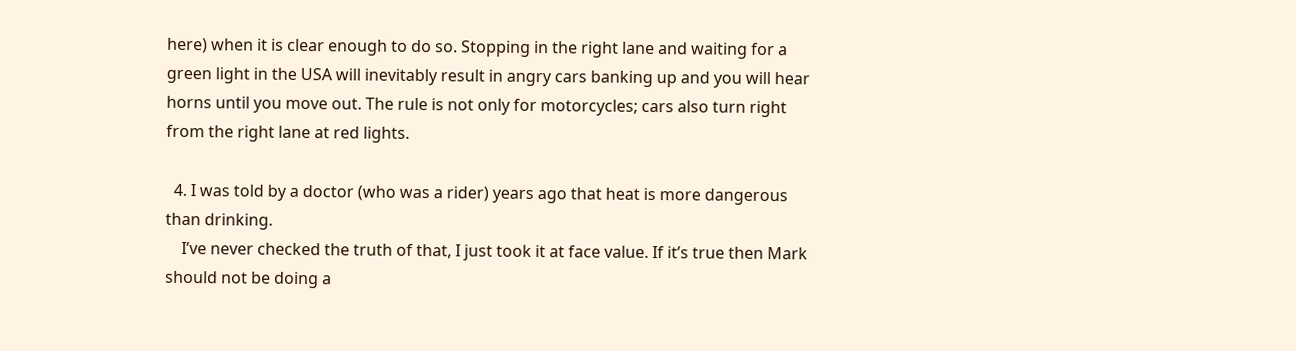here) when it is clear enough to do so. Stopping in the right lane and waiting for a green light in the USA will inevitably result in angry cars banking up and you will hear horns until you move out. The rule is not only for motorcycles; cars also turn right from the right lane at red lights.

  4. I was told by a doctor (who was a rider) years ago that heat is more dangerous than drinking.
    I’ve never checked the truth of that, I just took it at face value. If it’s true then Mark should not be doing a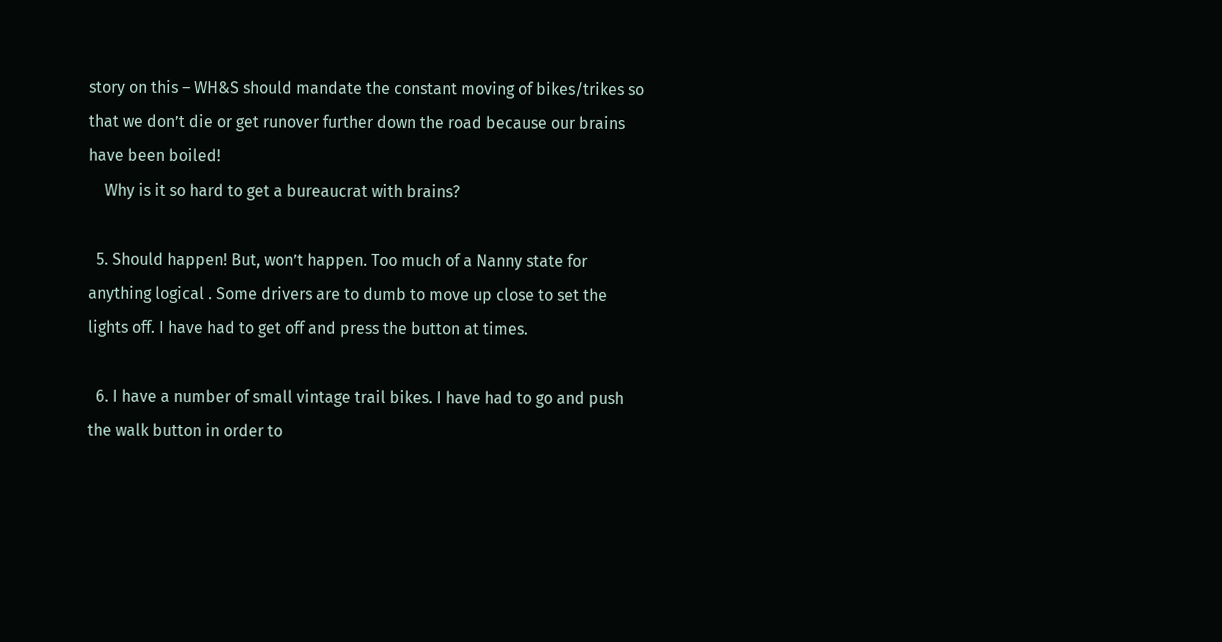story on this – WH&S should mandate the constant moving of bikes/trikes so that we don’t die or get runover further down the road because our brains have been boiled!
    Why is it so hard to get a bureaucrat with brains?

  5. Should happen! But, won’t happen. Too much of a Nanny state for anything logical . Some drivers are to dumb to move up close to set the lights off. I have had to get off and press the button at times.

  6. I have a number of small vintage trail bikes. I have had to go and push the walk button in order to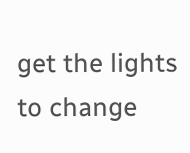get the lights to change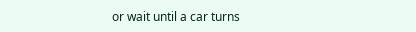or wait until a car turns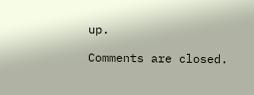up.

Comments are closed.